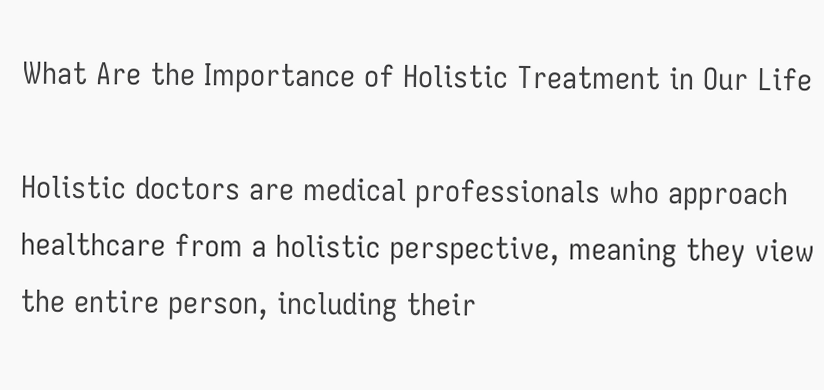What Are the Importance of Holistic Treatment in Our Life

Holistic doctors are medical professionals who approach healthcare from a holistic perspective, meaning they view the entire person, including their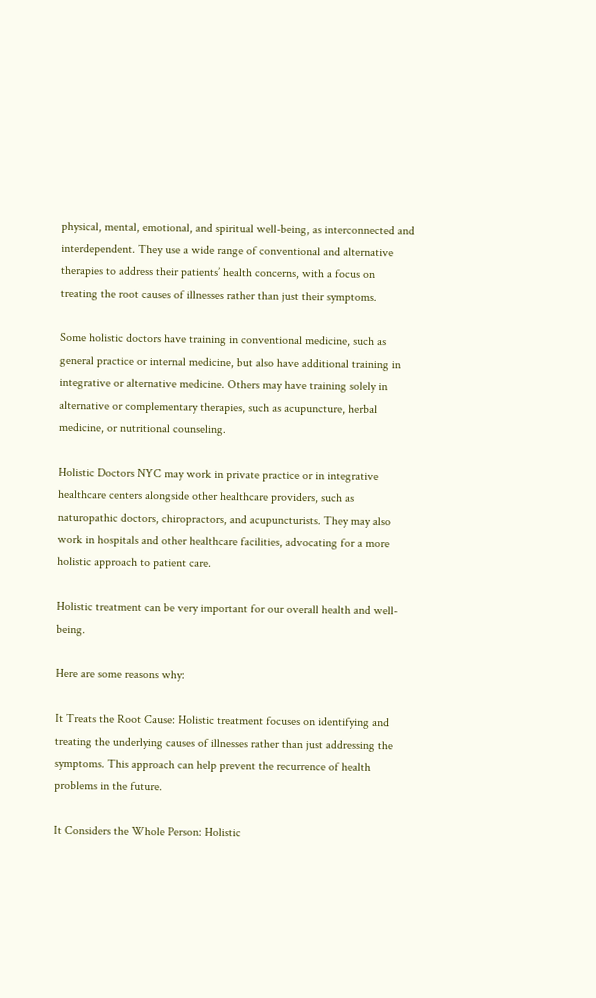physical, mental, emotional, and spiritual well-being, as interconnected and interdependent. They use a wide range of conventional and alternative therapies to address their patients’ health concerns, with a focus on treating the root causes of illnesses rather than just their symptoms.

Some holistic doctors have training in conventional medicine, such as general practice or internal medicine, but also have additional training in integrative or alternative medicine. Others may have training solely in alternative or complementary therapies, such as acupuncture, herbal medicine, or nutritional counseling.

Holistic Doctors NYC may work in private practice or in integrative healthcare centers alongside other healthcare providers, such as naturopathic doctors, chiropractors, and acupuncturists. They may also work in hospitals and other healthcare facilities, advocating for a more holistic approach to patient care.

Holistic treatment can be very important for our overall health and well-being.

Here are some reasons why:

It Treats the Root Cause: Holistic treatment focuses on identifying and treating the underlying causes of illnesses rather than just addressing the symptoms. This approach can help prevent the recurrence of health problems in the future.

It Considers the Whole Person: Holistic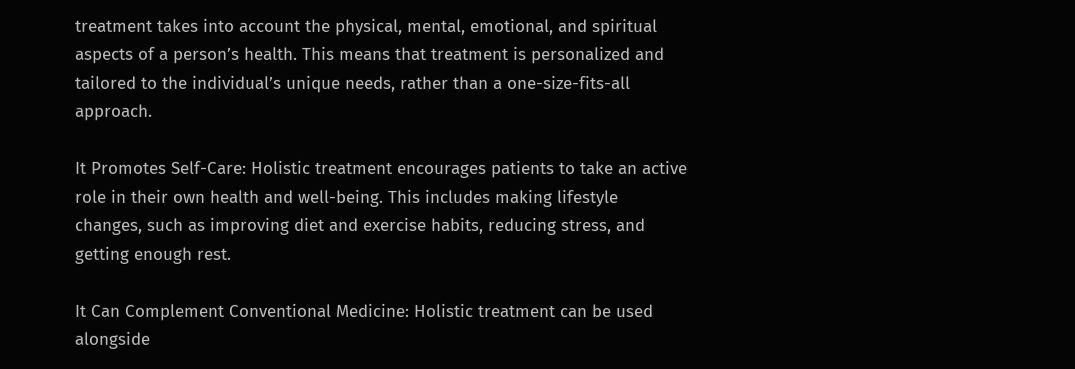treatment takes into account the physical, mental, emotional, and spiritual aspects of a person’s health. This means that treatment is personalized and tailored to the individual’s unique needs, rather than a one-size-fits-all approach.

It Promotes Self-Care: Holistic treatment encourages patients to take an active role in their own health and well-being. This includes making lifestyle changes, such as improving diet and exercise habits, reducing stress, and getting enough rest.

It Can Complement Conventional Medicine: Holistic treatment can be used alongside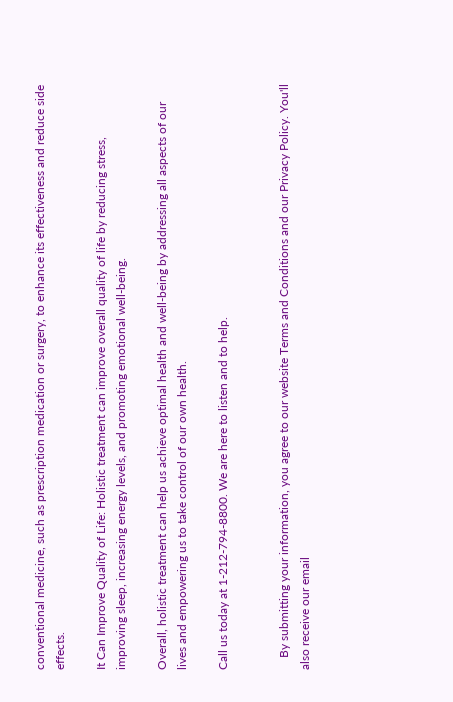conventional medicine, such as prescription medication or surgery, to enhance its effectiveness and reduce side effects.

It Can Improve Quality of Life: Holistic treatment can improve overall quality of life by reducing stress, improving sleep, increasing energy levels, and promoting emotional well-being.

Overall, holistic treatment can help us achieve optimal health and well-being by addressing all aspects of our lives and empowering us to take control of our own health.

Call us today at 1-212-794-8800. We are here to listen and to help.


    By submitting your information, you agree to our website Terms and Conditions and our Privacy Policy. You'll also receive our email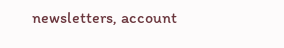newsletters, account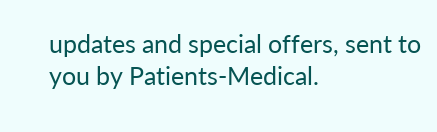updates and special offers, sent to you by Patients-Medical.